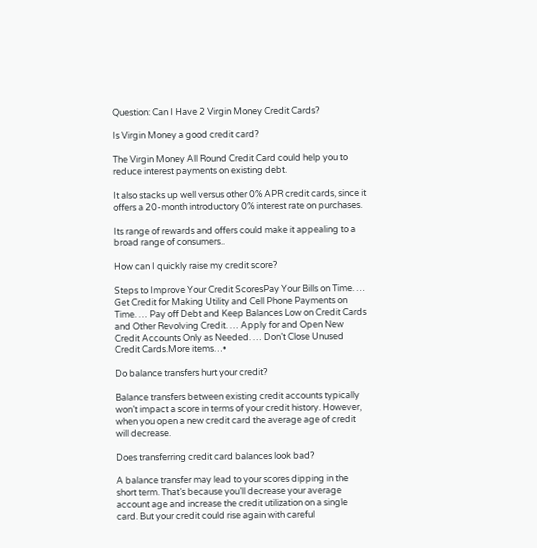Question: Can I Have 2 Virgin Money Credit Cards?

Is Virgin Money a good credit card?

The Virgin Money All Round Credit Card could help you to reduce interest payments on existing debt.

It also stacks up well versus other 0% APR credit cards, since it offers a 20-month introductory 0% interest rate on purchases.

Its range of rewards and offers could make it appealing to a broad range of consumers..

How can I quickly raise my credit score?

Steps to Improve Your Credit ScoresPay Your Bills on Time. … Get Credit for Making Utility and Cell Phone Payments on Time. … Pay off Debt and Keep Balances Low on Credit Cards and Other Revolving Credit. … Apply for and Open New Credit Accounts Only as Needed. … Don’t Close Unused Credit Cards.More items…•

Do balance transfers hurt your credit?

Balance transfers between existing credit accounts typically won’t impact a score in terms of your credit history. However, when you open a new credit card the average age of credit will decrease.

Does transferring credit card balances look bad?

A balance transfer may lead to your scores dipping in the short term. That’s because you’ll decrease your average account age and increase the credit utilization on a single card. But your credit could rise again with careful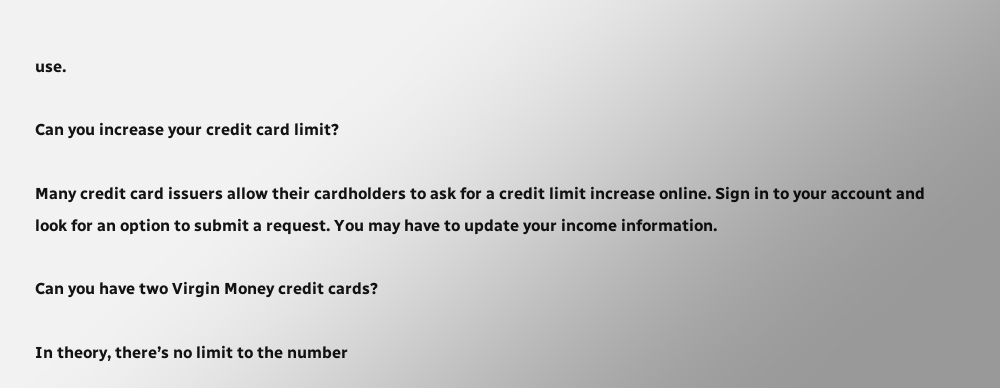use.

Can you increase your credit card limit?

Many credit card issuers allow their cardholders to ask for a credit limit increase online. Sign in to your account and look for an option to submit a request. You may have to update your income information.

Can you have two Virgin Money credit cards?

In theory, there’s no limit to the number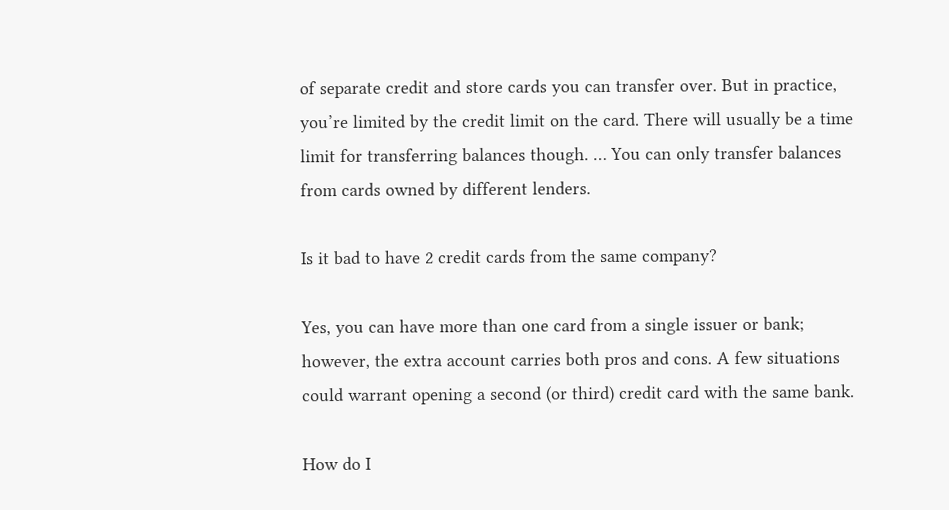of separate credit and store cards you can transfer over. But in practice, you’re limited by the credit limit on the card. There will usually be a time limit for transferring balances though. … You can only transfer balances from cards owned by different lenders.

Is it bad to have 2 credit cards from the same company?

Yes, you can have more than one card from a single issuer or bank; however, the extra account carries both pros and cons. A few situations could warrant opening a second (or third) credit card with the same bank.

How do I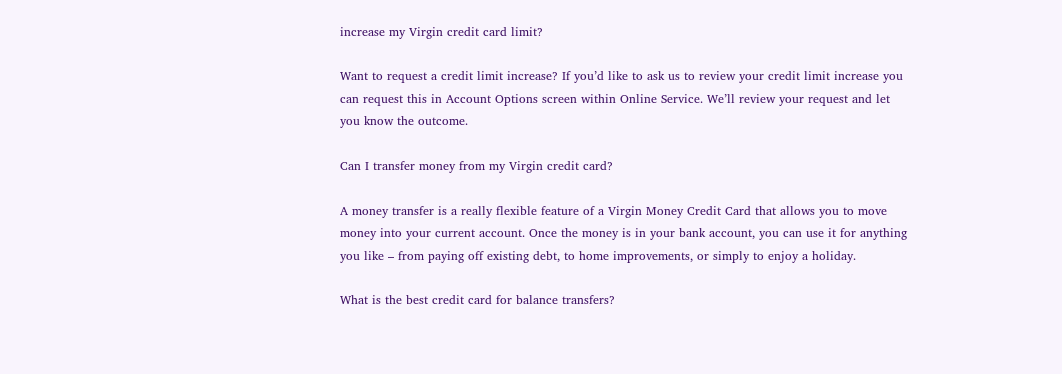increase my Virgin credit card limit?

Want to request a credit limit increase? If you’d like to ask us to review your credit limit increase you can request this in Account Options screen within Online Service. We’ll review your request and let you know the outcome.

Can I transfer money from my Virgin credit card?

A money transfer is a really flexible feature of a Virgin Money Credit Card that allows you to move money into your current account. Once the money is in your bank account, you can use it for anything you like – from paying off existing debt, to home improvements, or simply to enjoy a holiday.

What is the best credit card for balance transfers?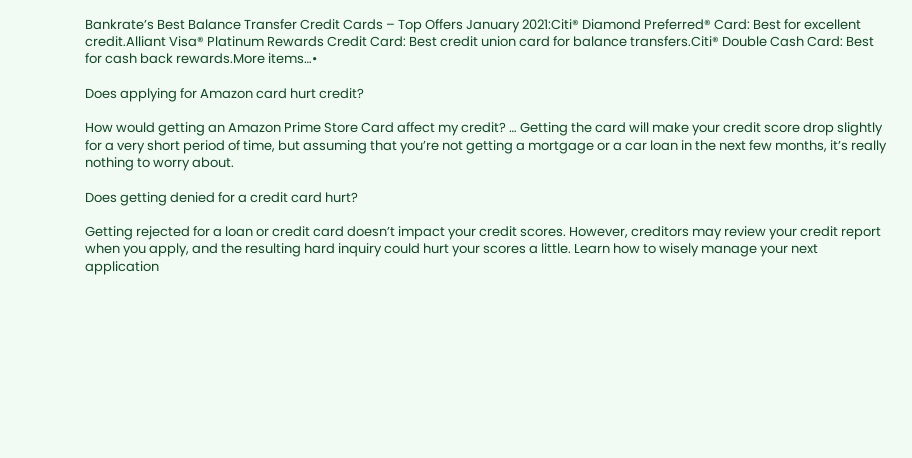Bankrate’s Best Balance Transfer Credit Cards – Top Offers January 2021:Citi® Diamond Preferred® Card: Best for excellent credit.Alliant Visa® Platinum Rewards Credit Card: Best credit union card for balance transfers.Citi® Double Cash Card: Best for cash back rewards.More items…•

Does applying for Amazon card hurt credit?

How would getting an Amazon Prime Store Card affect my credit? … Getting the card will make your credit score drop slightly for a very short period of time, but assuming that you’re not getting a mortgage or a car loan in the next few months, it’s really nothing to worry about.

Does getting denied for a credit card hurt?

Getting rejected for a loan or credit card doesn’t impact your credit scores. However, creditors may review your credit report when you apply, and the resulting hard inquiry could hurt your scores a little. Learn how to wisely manage your next application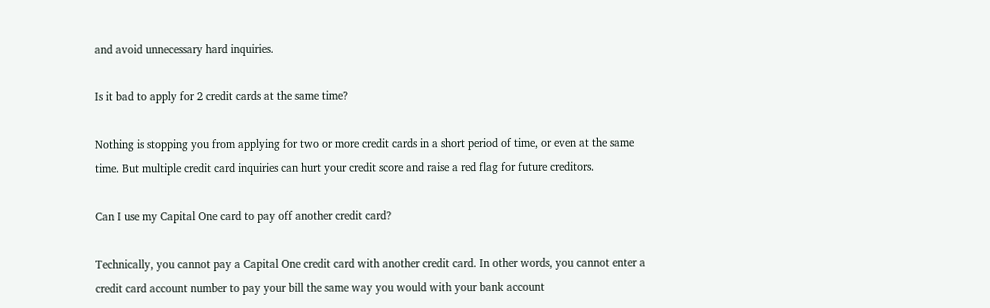and avoid unnecessary hard inquiries.

Is it bad to apply for 2 credit cards at the same time?

Nothing is stopping you from applying for two or more credit cards in a short period of time, or even at the same time. But multiple credit card inquiries can hurt your credit score and raise a red flag for future creditors.

Can I use my Capital One card to pay off another credit card?

Technically, you cannot pay a Capital One credit card with another credit card. In other words, you cannot enter a credit card account number to pay your bill the same way you would with your bank account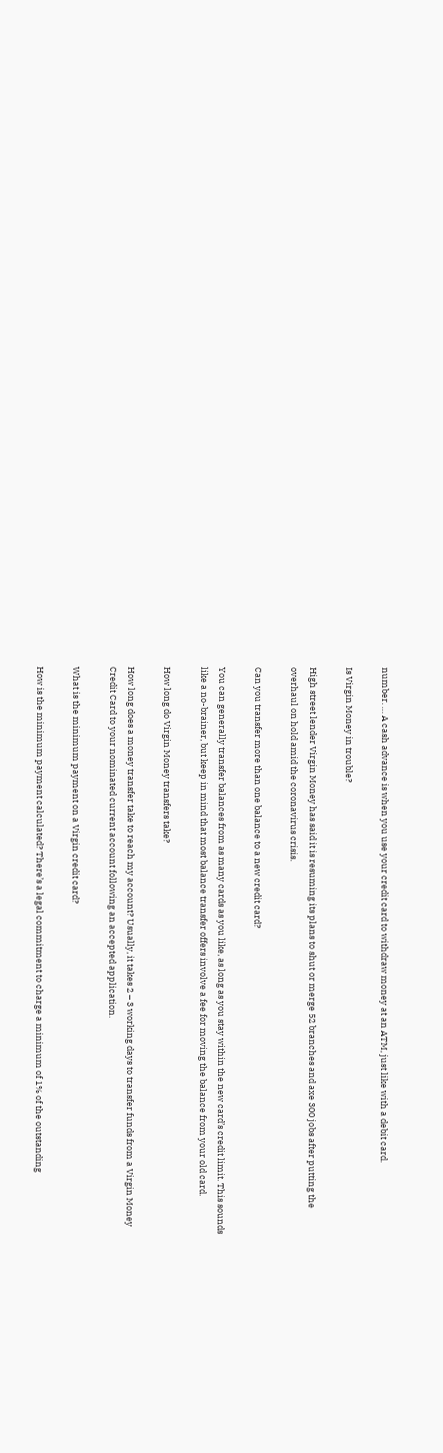number. … A cash advance is when you use your credit card to withdraw money at an ATM, just like with a debit card.

Is Virgin Money in trouble?

High street lender Virgin Money has said it is resuming its plans to shut or merge 52 branches and axe 300 jobs after putting the overhaul on hold amid the coronavirus crisis.

Can you transfer more than one balance to a new credit card?

You can generally transfer balances from as many cards as you like, as long as you stay within the new card’s credit limit. This sounds like a no-brainer, but keep in mind that most balance transfer offers involve a fee for moving the balance from your old card.

How long do Virgin Money transfers take?

How long does a money transfer take to reach my account? Usually, it takes 2 – 3 working days to transfer funds from a Virgin Money Credit Card to your nominated current account following an accepted application.

What is the minimum payment on a Virgin credit card?

How is the minimum payment calculated? There’s a legal commitment to charge a minimum of 1% of the outstanding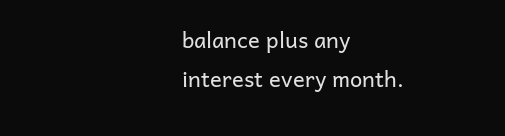balance plus any interest every month.